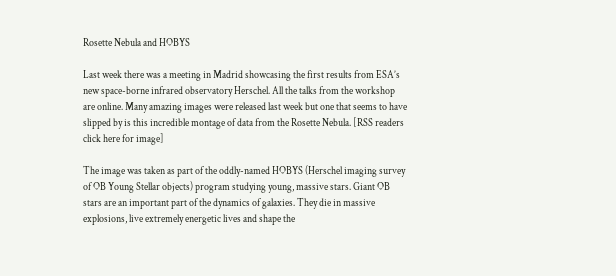Rosette Nebula and HOBYS

Last week there was a meeting in Madrid showcasing the first results from ESA’s new space-borne infrared observatory Herschel. All the talks from the workshop are online. Many amazing images were released last week but one that seems to have slipped by is this incredible montage of data from the Rosette Nebula. [RSS readers click here for image]

The image was taken as part of the oddly-named HOBYS (Herschel imaging survey of OB Young Stellar objects) program studying young, massive stars. Giant OB stars are an important part of the dynamics of galaxies. They die in massive explosions, live extremely energetic lives and shape the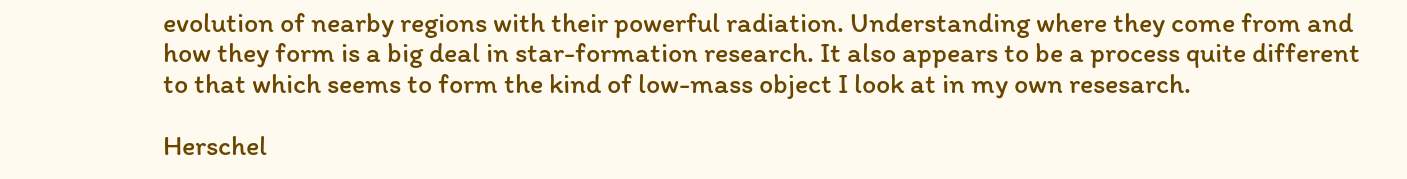evolution of nearby regions with their powerful radiation. Understanding where they come from and how they form is a big deal in star-formation research. It also appears to be a process quite different to that which seems to form the kind of low-mass object I look at in my own resesarch.

Herschel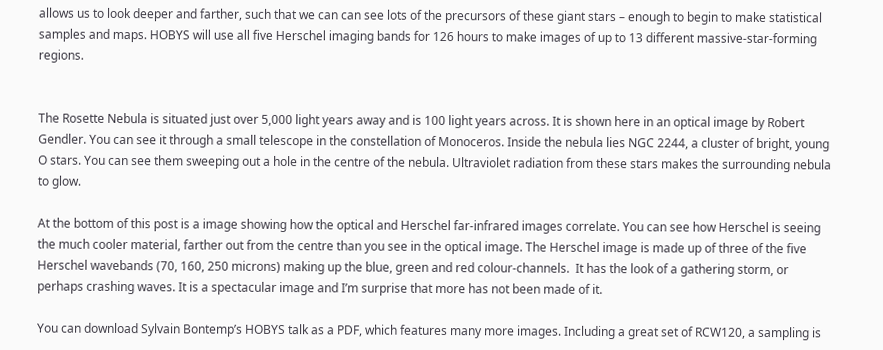allows us to look deeper and farther, such that we can can see lots of the precursors of these giant stars – enough to begin to make statistical samples and maps. HOBYS will use all five Herschel imaging bands for 126 hours to make images of up to 13 different massive-star-forming regions.


The Rosette Nebula is situated just over 5,000 light years away and is 100 light years across. It is shown here in an optical image by Robert Gendler. You can see it through a small telescope in the constellation of Monoceros. Inside the nebula lies NGC 2244, a cluster of bright, young O stars. You can see them sweeping out a hole in the centre of the nebula. Ultraviolet radiation from these stars makes the surrounding nebula to glow.

At the bottom of this post is a image showing how the optical and Herschel far-infrared images correlate. You can see how Herschel is seeing the much cooler material, farther out from the centre than you see in the optical image. The Herschel image is made up of three of the five Herschel wavebands (70, 160, 250 microns) making up the blue, green and red colour-channels.  It has the look of a gathering storm, or perhaps crashing waves. It is a spectacular image and I’m surprise that more has not been made of it.

You can download Sylvain Bontemp’s HOBYS talk as a PDF, which features many more images. Including a great set of RCW120, a sampling is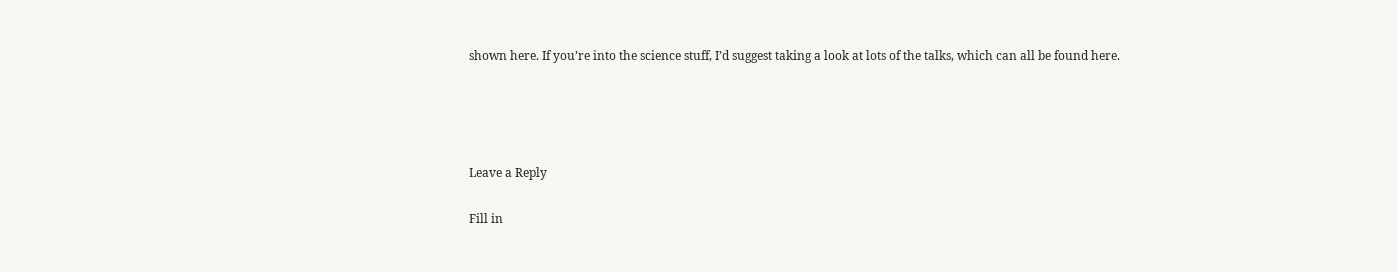shown here. If you’re into the science stuff, I’d suggest taking a look at lots of the talks, which can all be found here.




Leave a Reply

Fill in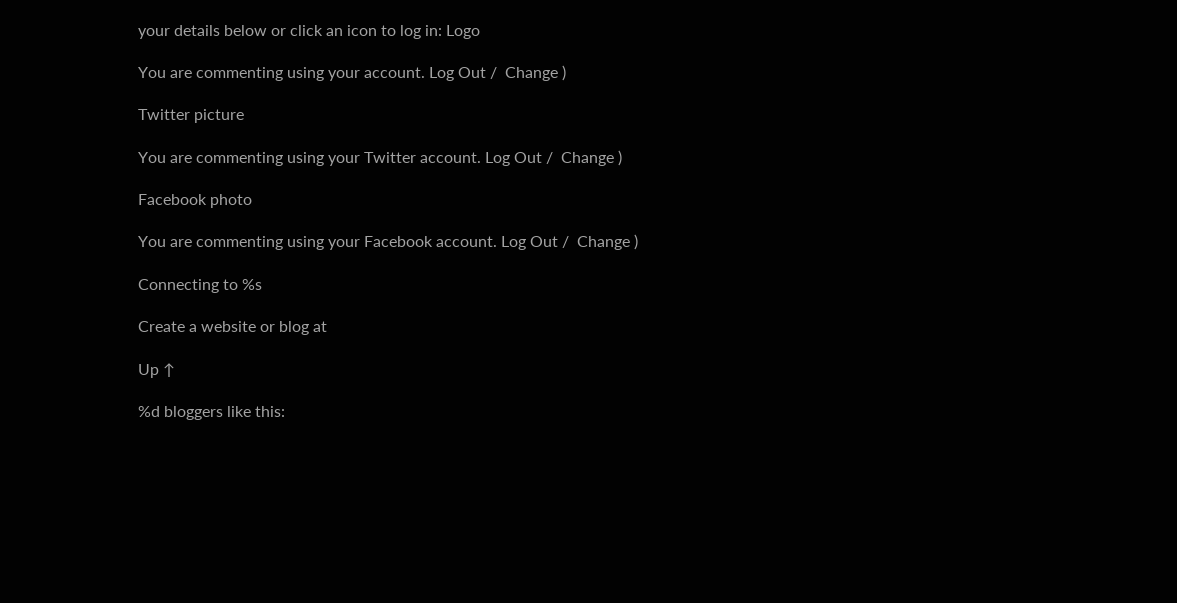your details below or click an icon to log in: Logo

You are commenting using your account. Log Out /  Change )

Twitter picture

You are commenting using your Twitter account. Log Out /  Change )

Facebook photo

You are commenting using your Facebook account. Log Out /  Change )

Connecting to %s

Create a website or blog at

Up ↑

%d bloggers like this: